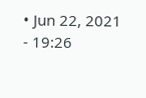• Jun 22, 2021 - 19:26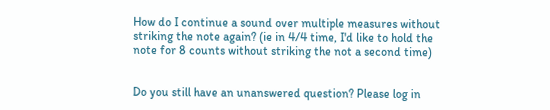How do I continue a sound over multiple measures without striking the note again? (ie in 4/4 time, I'd like to hold the note for 8 counts without striking the not a second time)


Do you still have an unanswered question? Please log in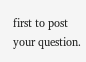first to post your question.